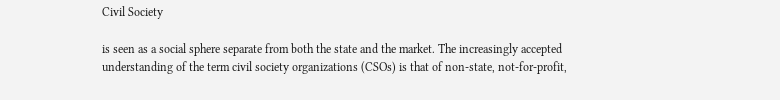Civil Society

is seen as a social sphere separate from both the state and the market. The increasingly accepted understanding of the term civil society organizations (CSOs) is that of non-state, not-for-profit,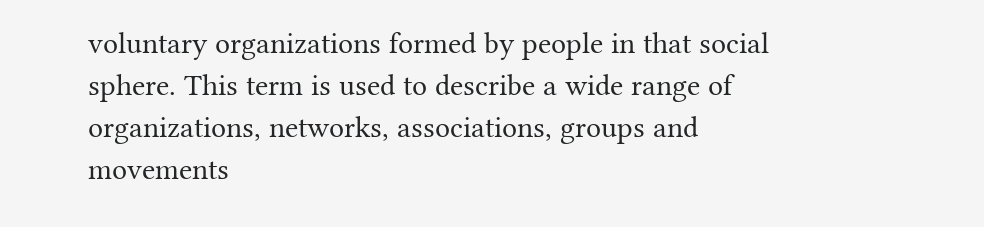voluntary organizations formed by people in that social sphere. This term is used to describe a wide range of organizations, networks, associations, groups and movements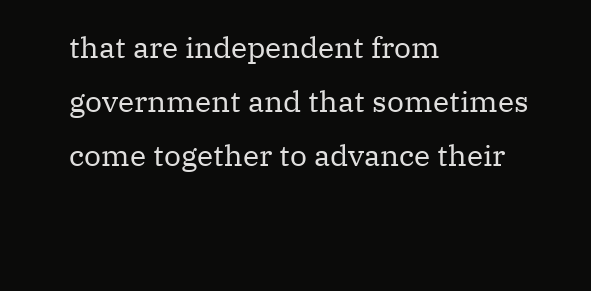that are independent from government and that sometimes come together to advance their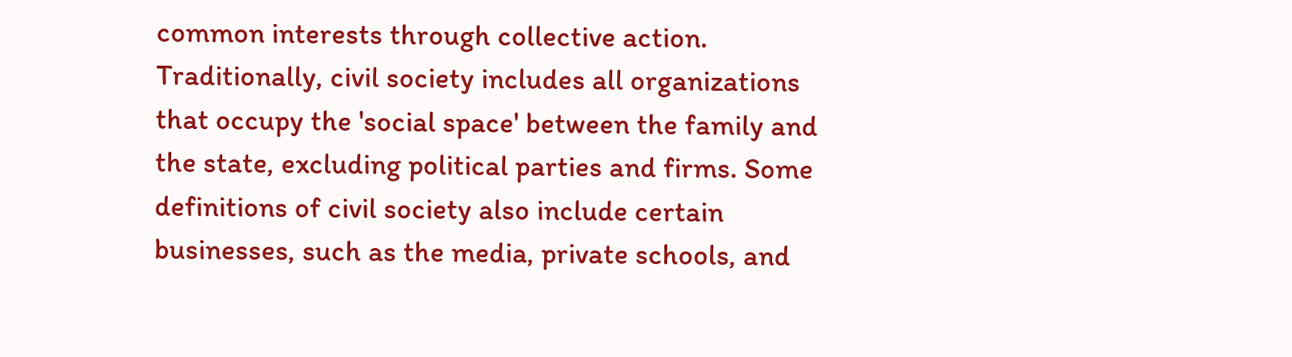common interests through collective action. Traditionally, civil society includes all organizations that occupy the 'social space' between the family and the state, excluding political parties and firms. Some definitions of civil society also include certain businesses, such as the media, private schools, and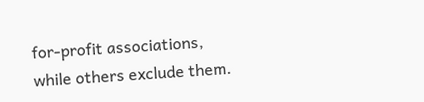for-profit associations, while others exclude them.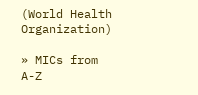(World Health Organization)

» MICs from A-Z